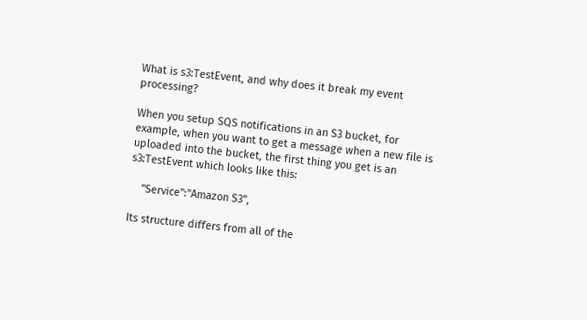What is s3:TestEvent, and why does it break my event processing?

When you setup SQS notifications in an S3 bucket, for example, when you want to get a message when a new file is uploaded into the bucket, the first thing you get is an s3:TestEvent which looks like this:

    "Service":"Amazon S3",

Its structure differs from all of the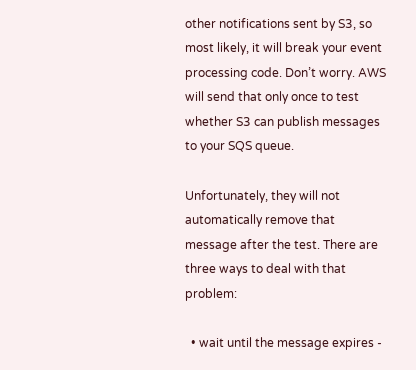other notifications sent by S3, so most likely, it will break your event processing code. Don’t worry. AWS will send that only once to test whether S3 can publish messages to your SQS queue.

Unfortunately, they will not automatically remove that message after the test. There are three ways to deal with that problem:

  • wait until the message expires -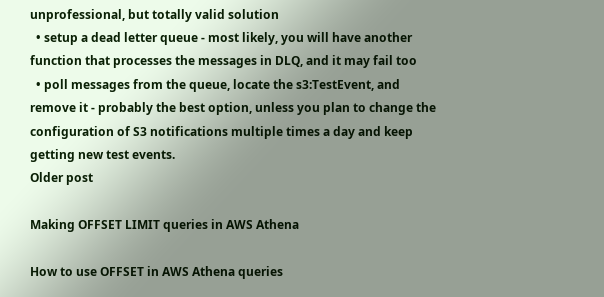unprofessional, but totally valid solution
  • setup a dead letter queue - most likely, you will have another function that processes the messages in DLQ, and it may fail too
  • poll messages from the queue, locate the s3:TestEvent, and remove it - probably the best option, unless you plan to change the configuration of S3 notifications multiple times a day and keep getting new test events.
Older post

Making OFFSET LIMIT queries in AWS Athena

How to use OFFSET in AWS Athena queries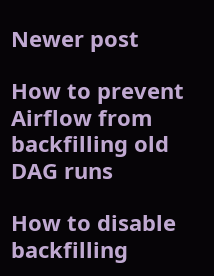Newer post

How to prevent Airflow from backfilling old DAG runs

How to disable backfilling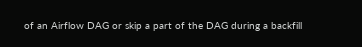of an Airflow DAG or skip a part of the DAG during a backfill